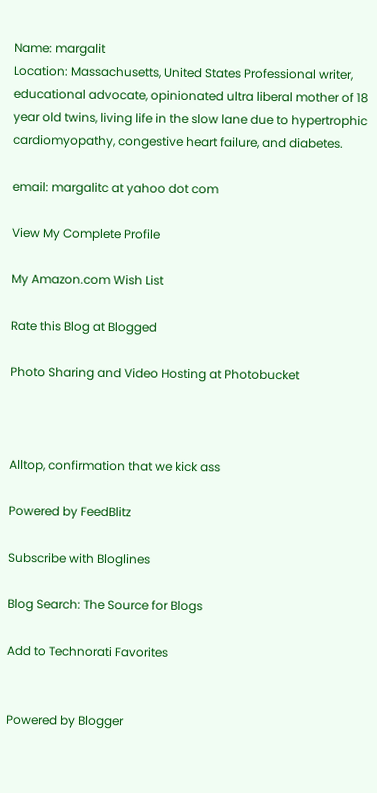Name: margalit
Location: Massachusetts, United States Professional writer, educational advocate, opinionated ultra liberal mother of 18 year old twins, living life in the slow lane due to hypertrophic cardiomyopathy, congestive heart failure, and diabetes.

email: margalitc at yahoo dot com

View My Complete Profile

My Amazon.com Wish List

Rate this Blog at Blogged

Photo Sharing and Video Hosting at Photobucket



Alltop, confirmation that we kick ass

Powered by FeedBlitz

Subscribe with Bloglines

Blog Search: The Source for Blogs

Add to Technorati Favorites


Powered by Blogger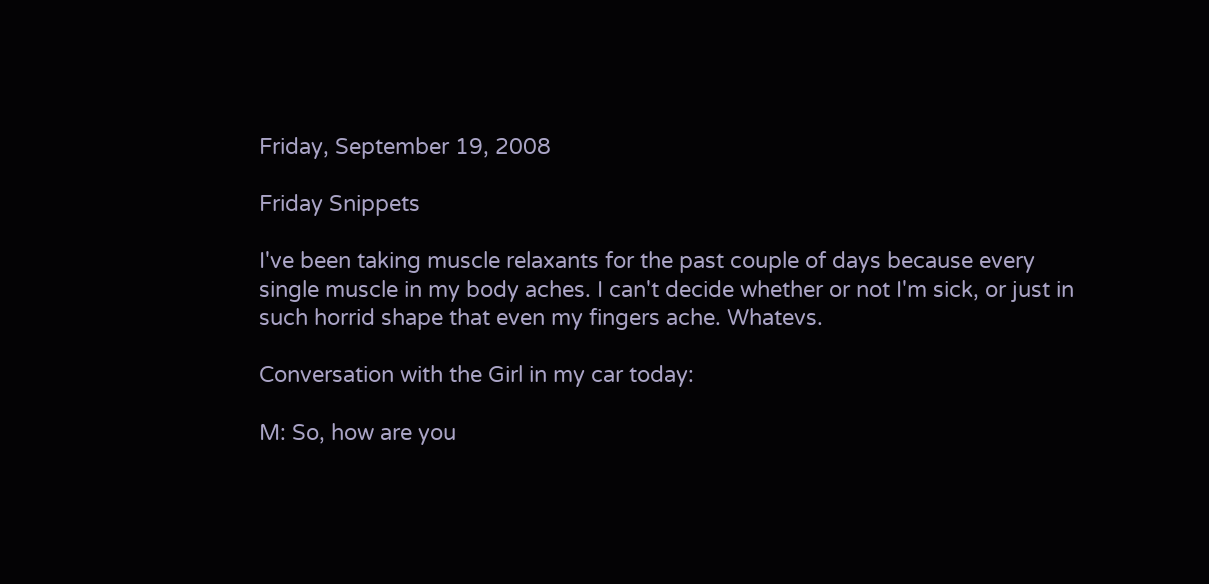Friday, September 19, 2008

Friday Snippets

I've been taking muscle relaxants for the past couple of days because every single muscle in my body aches. I can't decide whether or not I'm sick, or just in such horrid shape that even my fingers ache. Whatevs.

Conversation with the Girl in my car today:

M: So, how are you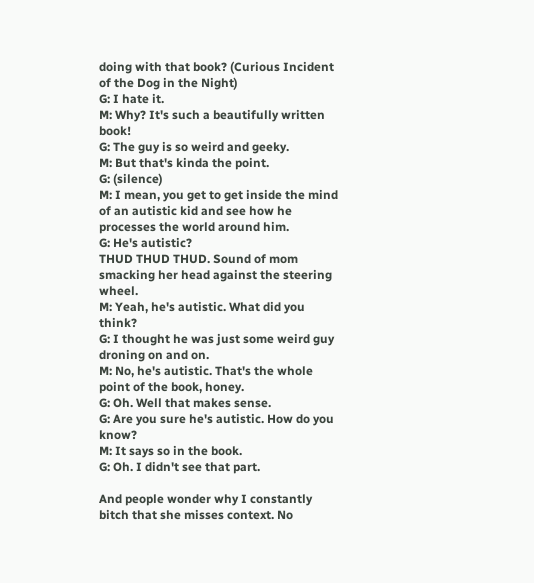doing with that book? (Curious Incident of the Dog in the Night)
G: I hate it.
M: Why? It's such a beautifully written book!
G: The guy is so weird and geeky.
M: But that's kinda the point.
G: (silence)
M: I mean, you get to get inside the mind of an autistic kid and see how he processes the world around him.
G: He's autistic?
THUD THUD THUD. Sound of mom smacking her head against the steering wheel.
M: Yeah, he's autistic. What did you think?
G: I thought he was just some weird guy droning on and on.
M: No, he's autistic. That's the whole point of the book, honey.
G: Oh. Well that makes sense.
G: Are you sure he's autistic. How do you know?
M: It says so in the book.
G: Oh. I didn't see that part.

And people wonder why I constantly bitch that she misses context. No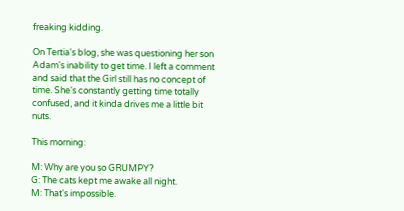freaking kidding.

On Tertia's blog, she was questioning her son Adam's inability to get time. I left a comment and said that the Girl still has no concept of time. She's constantly getting time totally confused, and it kinda drives me a little bit nuts.

This morning:

M: Why are you so GRUMPY?
G: The cats kept me awake all night.
M: That's impossible.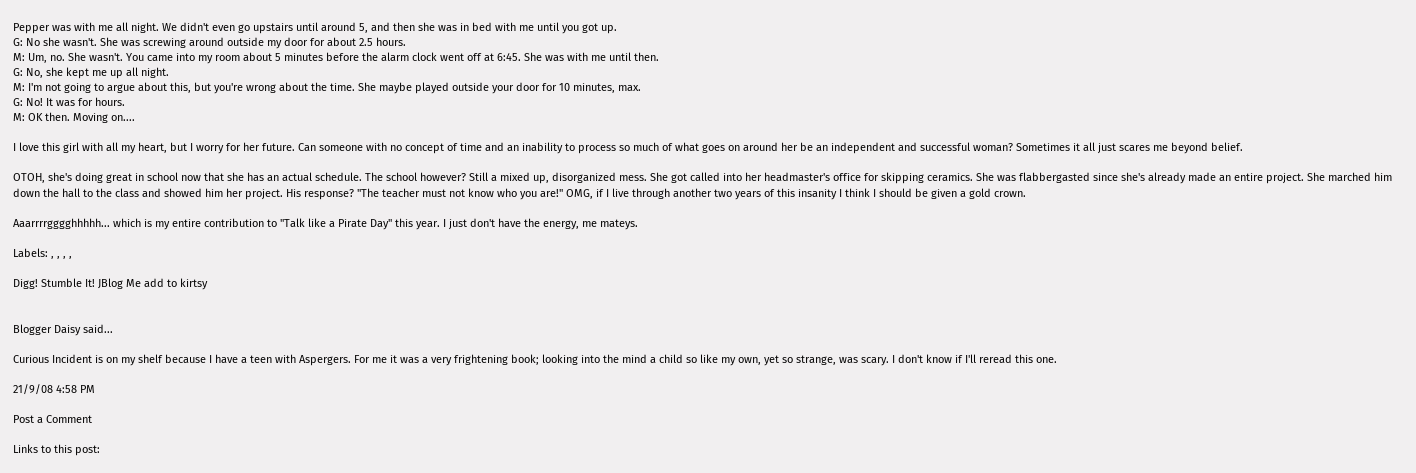Pepper was with me all night. We didn't even go upstairs until around 5, and then she was in bed with me until you got up.
G: No she wasn't. She was screwing around outside my door for about 2.5 hours.
M: Um, no. She wasn't. You came into my room about 5 minutes before the alarm clock went off at 6:45. She was with me until then.
G: No, she kept me up all night.
M: I'm not going to argue about this, but you're wrong about the time. She maybe played outside your door for 10 minutes, max.
G: No! It was for hours.
M: OK then. Moving on....

I love this girl with all my heart, but I worry for her future. Can someone with no concept of time and an inability to process so much of what goes on around her be an independent and successful woman? Sometimes it all just scares me beyond belief.

OTOH, she's doing great in school now that she has an actual schedule. The school however? Still a mixed up, disorganized mess. She got called into her headmaster's office for skipping ceramics. She was flabbergasted since she's already made an entire project. She marched him down the hall to the class and showed him her project. His response? "The teacher must not know who you are!" OMG, if I live through another two years of this insanity I think I should be given a gold crown.

Aaarrrrgggghhhhh... which is my entire contribution to "Talk like a Pirate Day" this year. I just don't have the energy, me mateys.

Labels: , , , ,

Digg! Stumble It! JBlog Me add to kirtsy


Blogger Daisy said...

Curious Incident is on my shelf because I have a teen with Aspergers. For me it was a very frightening book; looking into the mind a child so like my own, yet so strange, was scary. I don't know if I'll reread this one.

21/9/08 4:58 PM

Post a Comment

Links to this post: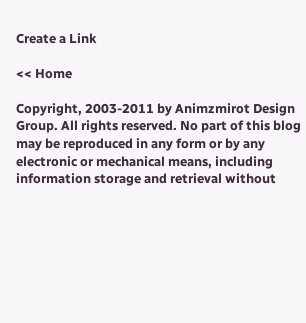Create a Link

<< Home

Copyright, 2003-2011 by Animzmirot Design Group. All rights reserved. No part of this blog may be reproduced in any form or by any electronic or mechanical means, including information storage and retrieval without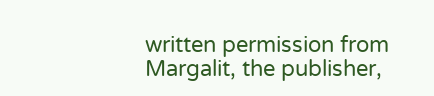written permission from Margalit, the publisher,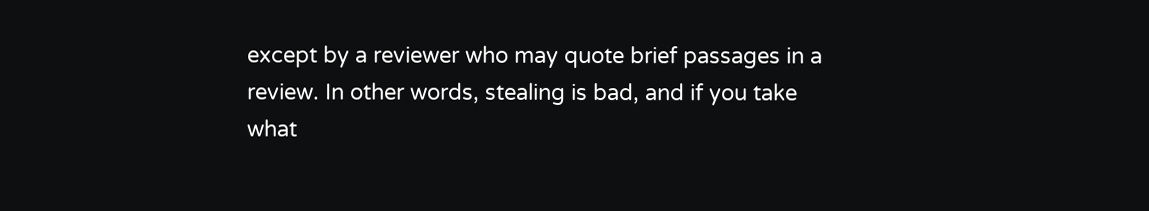except by a reviewer who may quote brief passages in a review. In other words, stealing is bad, and if you take what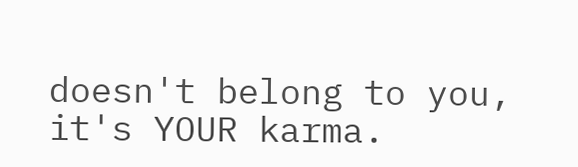doesn't belong to you, it's YOUR karma.